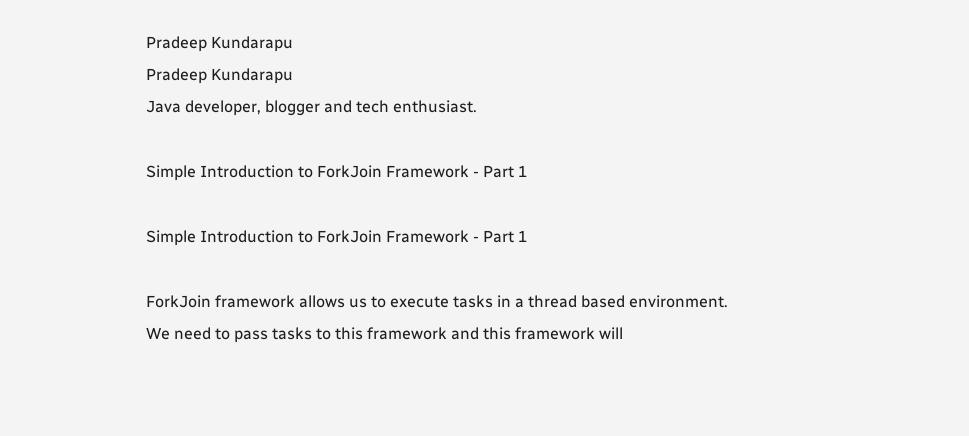Pradeep Kundarapu
Pradeep Kundarapu
Java developer, blogger and tech enthusiast.

Simple Introduction to ForkJoin Framework - Part 1

Simple Introduction to ForkJoin Framework - Part 1

ForkJoin framework allows us to execute tasks in a thread based environment. We need to pass tasks to this framework and this framework will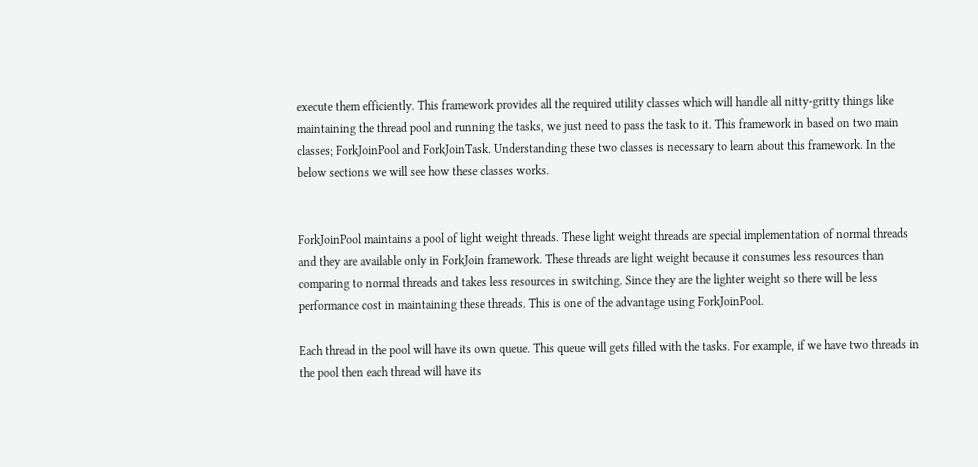execute them efficiently. This framework provides all the required utility classes which will handle all nitty-gritty things like maintaining the thread pool and running the tasks, we just need to pass the task to it. This framework in based on two main classes; ForkJoinPool and ForkJoinTask. Understanding these two classes is necessary to learn about this framework. In the below sections we will see how these classes works.


ForkJoinPool maintains a pool of light weight threads. These light weight threads are special implementation of normal threads and they are available only in ForkJoin framework. These threads are light weight because it consumes less resources than comparing to normal threads and takes less resources in switching. Since they are the lighter weight so there will be less performance cost in maintaining these threads. This is one of the advantage using ForkJoinPool.

Each thread in the pool will have its own queue. This queue will gets filled with the tasks. For example, if we have two threads in the pool then each thread will have its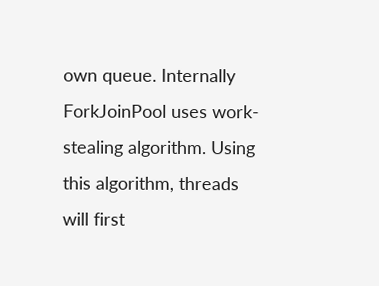own queue. Internally ForkJoinPool uses work-stealing algorithm. Using this algorithm, threads will first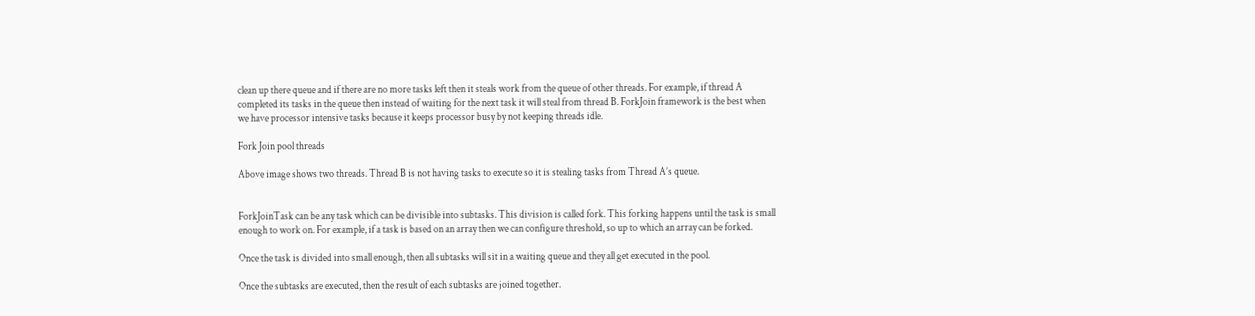clean up there queue and if there are no more tasks left then it steals work from the queue of other threads. For example, if thread A completed its tasks in the queue then instead of waiting for the next task it will steal from thread B. ForkJoin framework is the best when we have processor intensive tasks because it keeps processor busy by not keeping threads idle.

Fork Join pool threads

Above image shows two threads. Thread B is not having tasks to execute so it is stealing tasks from Thread A’s queue.


ForkJoinTask can be any task which can be divisible into subtasks. This division is called fork. This forking happens until the task is small enough to work on. For example, if a task is based on an array then we can configure threshold, so up to which an array can be forked.

Once the task is divided into small enough, then all subtasks will sit in a waiting queue and they all get executed in the pool.

Once the subtasks are executed, then the result of each subtasks are joined together.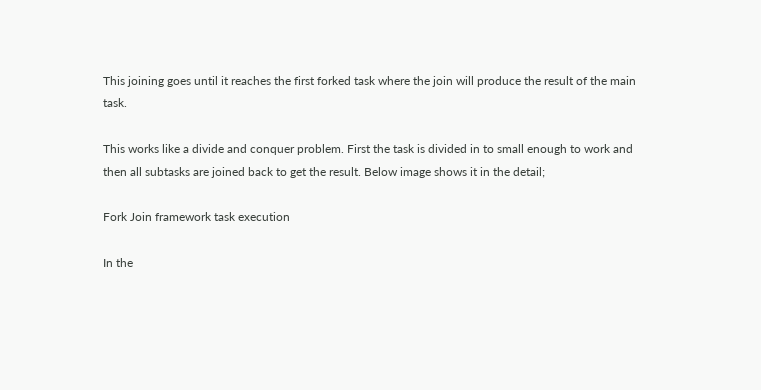This joining goes until it reaches the first forked task where the join will produce the result of the main task.

This works like a divide and conquer problem. First the task is divided in to small enough to work and then all subtasks are joined back to get the result. Below image shows it in the detail;

Fork Join framework task execution

In the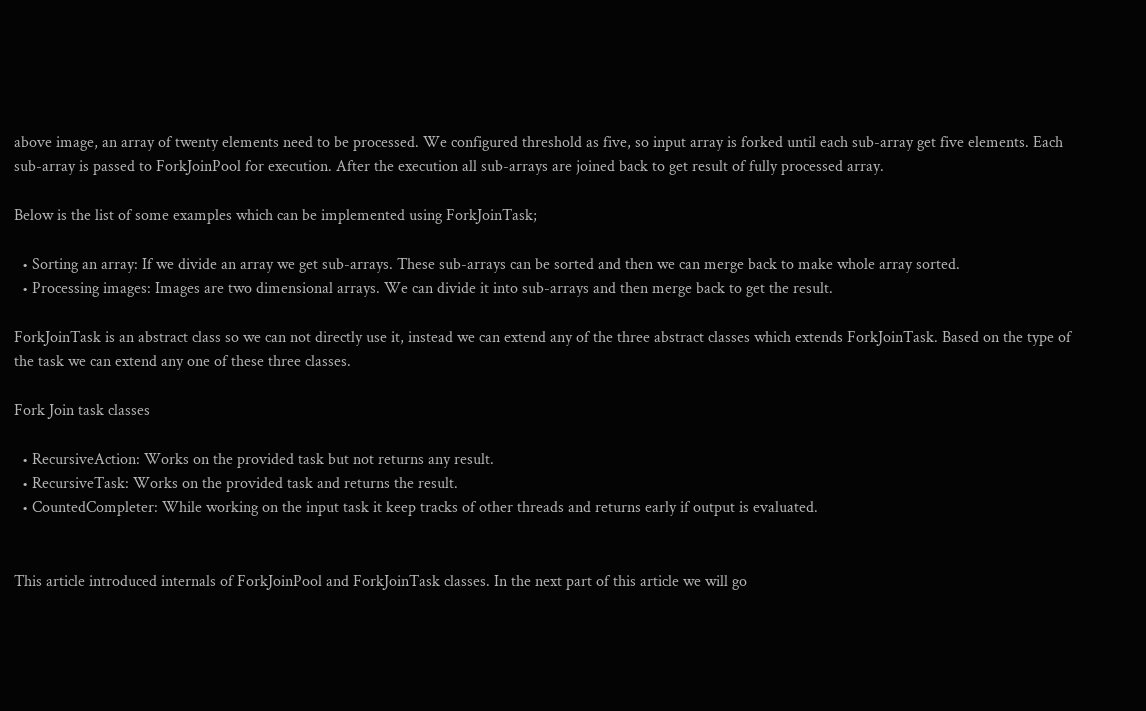above image, an array of twenty elements need to be processed. We configured threshold as five, so input array is forked until each sub-array get five elements. Each sub-array is passed to ForkJoinPool for execution. After the execution all sub-arrays are joined back to get result of fully processed array.

Below is the list of some examples which can be implemented using ForkJoinTask;

  • Sorting an array: If we divide an array we get sub-arrays. These sub-arrays can be sorted and then we can merge back to make whole array sorted.
  • Processing images: Images are two dimensional arrays. We can divide it into sub-arrays and then merge back to get the result.

ForkJoinTask is an abstract class so we can not directly use it, instead we can extend any of the three abstract classes which extends ForkJoinTask. Based on the type of the task we can extend any one of these three classes.

Fork Join task classes

  • RecursiveAction: Works on the provided task but not returns any result.
  • RecursiveTask: Works on the provided task and returns the result.
  • CountedCompleter: While working on the input task it keep tracks of other threads and returns early if output is evaluated.


This article introduced internals of ForkJoinPool and ForkJoinTask classes. In the next part of this article we will go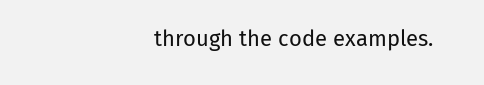through the code examples.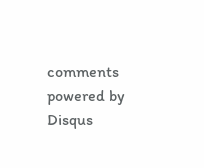comments powered by Disqus